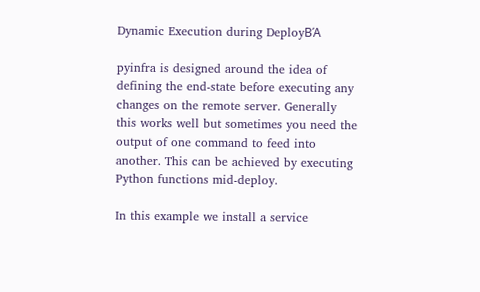Dynamic Execution during DeployΒΆ

pyinfra is designed around the idea of defining the end-state before executing any changes on the remote server. Generally this works well but sometimes you need the output of one command to feed into another. This can be achieved by executing Python functions mid-deploy.

In this example we install a service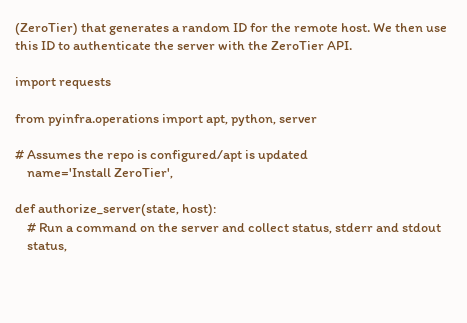(ZeroTier) that generates a random ID for the remote host. We then use this ID to authenticate the server with the ZeroTier API.

import requests

from pyinfra.operations import apt, python, server

# Assumes the repo is configured/apt is updated
    name='Install ZeroTier',

def authorize_server(state, host):
    # Run a command on the server and collect status, stderr and stdout
    status,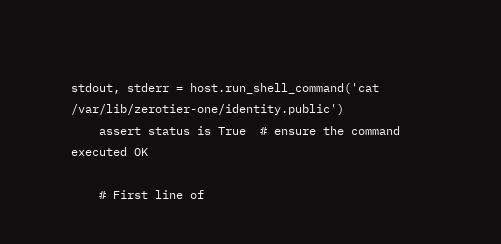stdout, stderr = host.run_shell_command('cat /var/lib/zerotier-one/identity.public')
    assert status is True  # ensure the command executed OK

    # First line of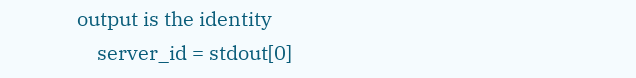output is the identity
    server_id = stdout[0]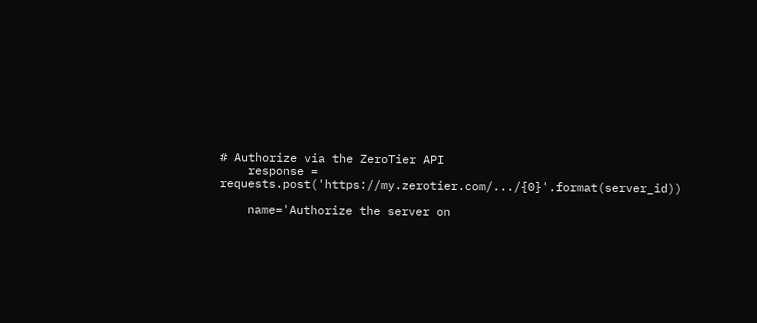# Authorize via the ZeroTier API
    response = requests.post('https://my.zerotier.com/.../{0}'.format(server_id))

    name='Authorize the server on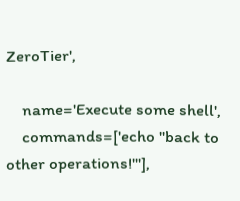ZeroTier',

    name='Execute some shell',
    commands=['echo "back to other operations!"'],